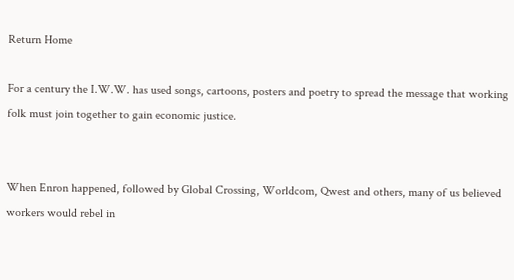Return Home

For a century the I.W.W. has used songs, cartoons, posters and poetry to spread the message that working folk must join together to gain economic justice.


When Enron happened, followed by Global Crossing, Worldcom, Qwest and others, many of us believed workers would rebel in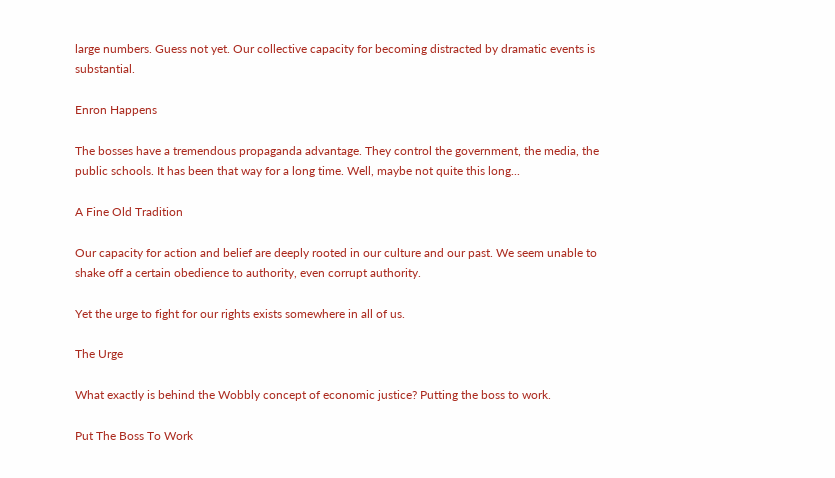large numbers. Guess not yet. Our collective capacity for becoming distracted by dramatic events is substantial.

Enron Happens

The bosses have a tremendous propaganda advantage. They control the government, the media, the public schools. It has been that way for a long time. Well, maybe not quite this long...

A Fine Old Tradition

Our capacity for action and belief are deeply rooted in our culture and our past. We seem unable to shake off a certain obedience to authority, even corrupt authority.

Yet the urge to fight for our rights exists somewhere in all of us.

The Urge

What exactly is behind the Wobbly concept of economic justice? Putting the boss to work.

Put The Boss To Work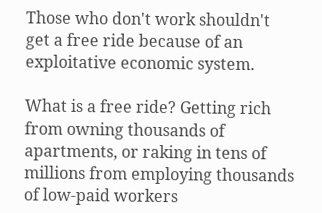Those who don't work shouldn't get a free ride because of an exploitative economic system.

What is a free ride? Getting rich from owning thousands of apartments, or raking in tens of millions from employing thousands of low-paid workers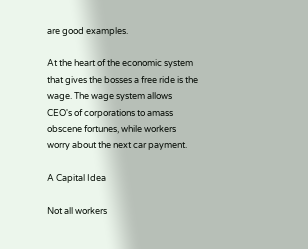are good examples.

At the heart of the economic system that gives the bosses a free ride is the wage. The wage system allows CEO's of corporations to amass obscene fortunes, while workers worry about the next car payment.

A Capital Idea

Not all workers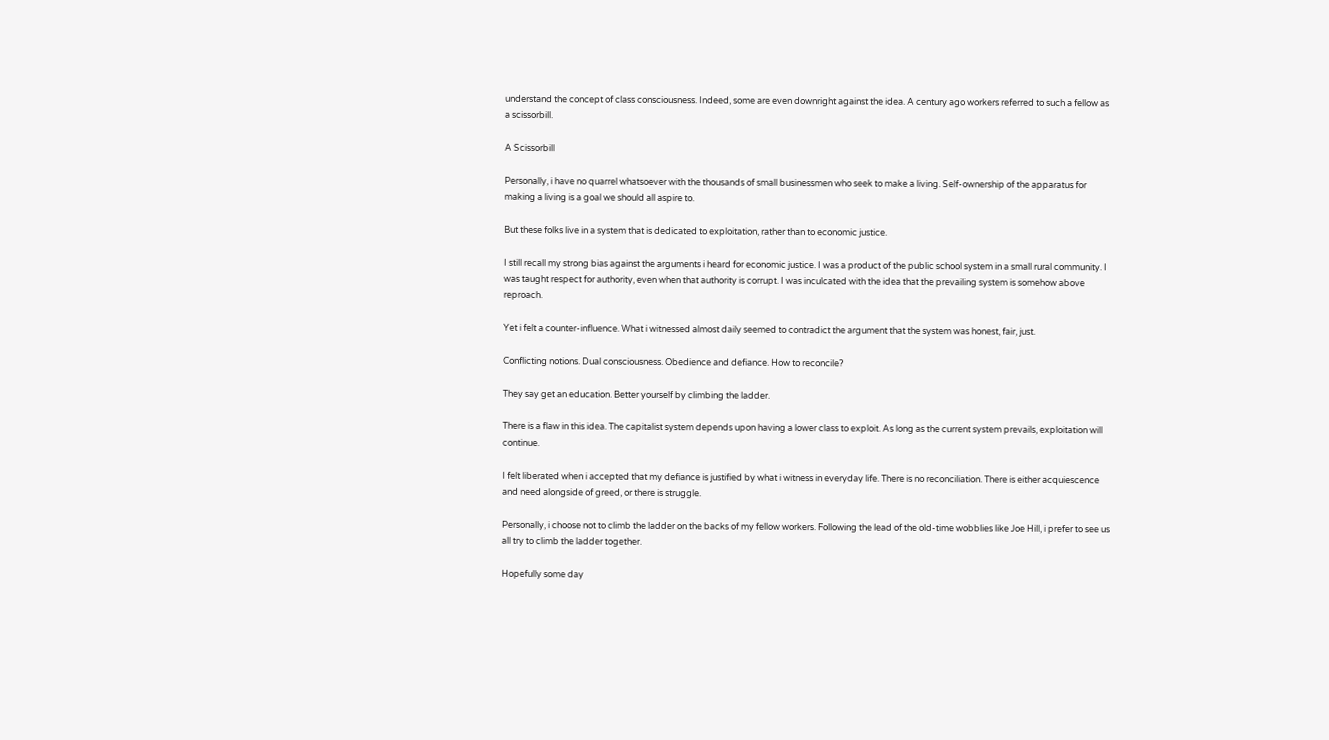understand the concept of class consciousness. Indeed, some are even downright against the idea. A century ago workers referred to such a fellow as a scissorbill.

A Scissorbill

Personally, i have no quarrel whatsoever with the thousands of small businessmen who seek to make a living. Self-ownership of the apparatus for making a living is a goal we should all aspire to.

But these folks live in a system that is dedicated to exploitation, rather than to economic justice.

I still recall my strong bias against the arguments i heard for economic justice. I was a product of the public school system in a small rural community. I was taught respect for authority, even when that authority is corrupt. I was inculcated with the idea that the prevailing system is somehow above reproach.

Yet i felt a counter-influence. What i witnessed almost daily seemed to contradict the argument that the system was honest, fair, just.

Conflicting notions. Dual consciousness. Obedience and defiance. How to reconcile?

They say get an education. Better yourself by climbing the ladder.

There is a flaw in this idea. The capitalist system depends upon having a lower class to exploit. As long as the current system prevails, exploitation will continue.

I felt liberated when i accepted that my defiance is justified by what i witness in everyday life. There is no reconciliation. There is either acquiescence and need alongside of greed, or there is struggle.

Personally, i choose not to climb the ladder on the backs of my fellow workers. Following the lead of the old-time wobblies like Joe Hill, i prefer to see us all try to climb the ladder together.

Hopefully some day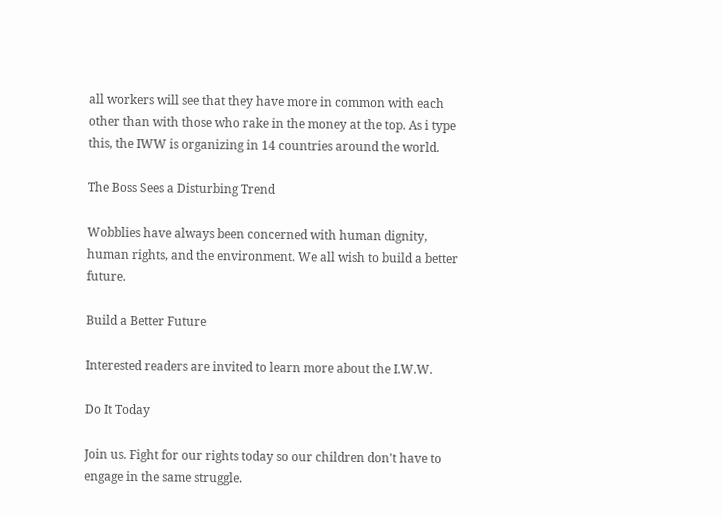all workers will see that they have more in common with each other than with those who rake in the money at the top. As i type this, the IWW is organizing in 14 countries around the world.

The Boss Sees a Disturbing Trend

Wobblies have always been concerned with human dignity, human rights, and the environment. We all wish to build a better future.

Build a Better Future

Interested readers are invited to learn more about the I.W.W.

Do It Today

Join us. Fight for our rights today so our children don't have to engage in the same struggle.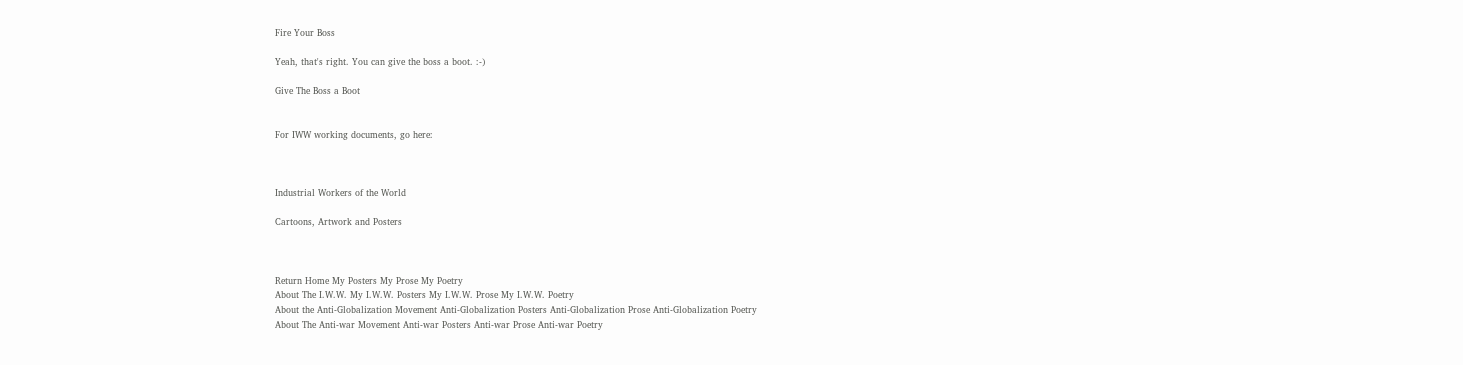Fire Your Boss

Yeah, that's right. You can give the boss a boot. :-)

Give The Boss a Boot


For IWW working documents, go here:



Industrial Workers of the World

Cartoons, Artwork and Posters



Return Home My Posters My Prose My Poetry
About The I.W.W. My I.W.W. Posters My I.W.W. Prose My I.W.W. Poetry
About the Anti-Globalization Movement Anti-Globalization Posters Anti-Globalization Prose Anti-Globalization Poetry
About The Anti-war Movement Anti-war Posters Anti-war Prose Anti-war Poetry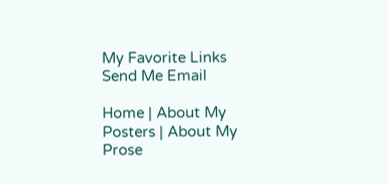My Favorite Links
Send Me Email

Home | About My Posters | About My Prose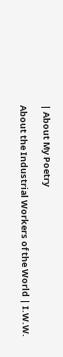| About My Poetry

About the Industrial Workers of the World | I.W.W.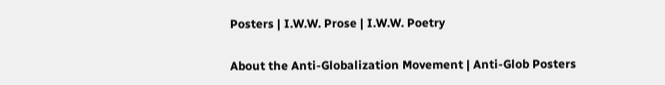Posters | I.W.W. Prose | I.W.W. Poetry

About the Anti-Globalization Movement | Anti-Glob Posters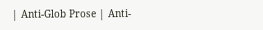| Anti-Glob Prose | Anti-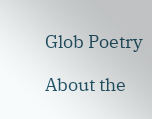Glob Poetry

About the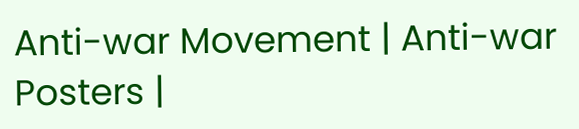Anti-war Movement | Anti-war Posters |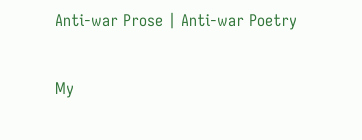Anti-war Prose | Anti-war Poetry

My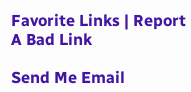Favorite Links | Report A Bad Link

Send Me Email